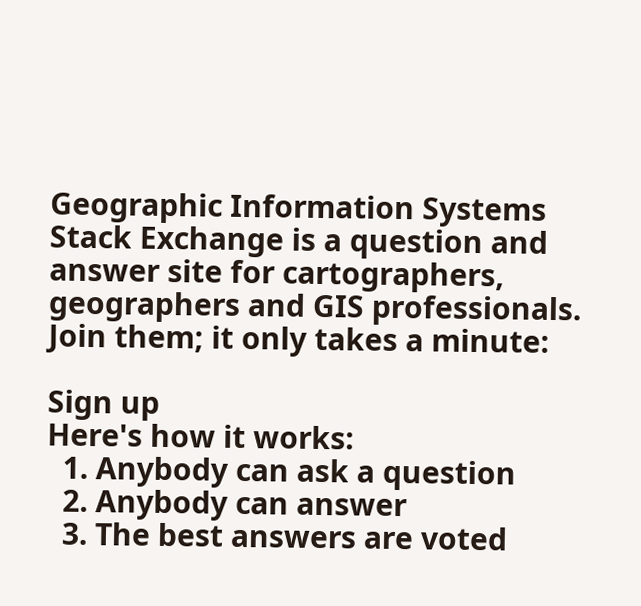Geographic Information Systems Stack Exchange is a question and answer site for cartographers, geographers and GIS professionals. Join them; it only takes a minute:

Sign up
Here's how it works:
  1. Anybody can ask a question
  2. Anybody can answer
  3. The best answers are voted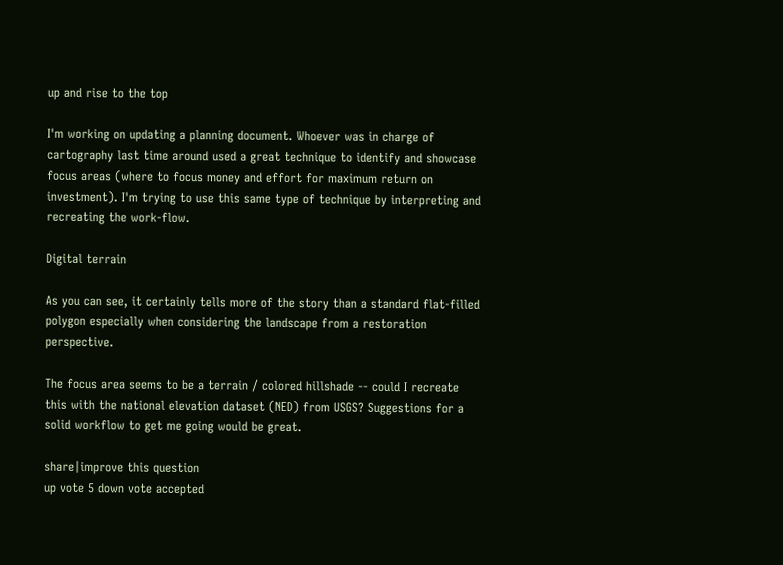up and rise to the top

I'm working on updating a planning document. Whoever was in charge of cartography last time around used a great technique to identify and showcase focus areas (where to focus money and effort for maximum return on investment). I'm trying to use this same type of technique by interpreting and recreating the work-flow.

Digital terrain

As you can see, it certainly tells more of the story than a standard flat-filled polygon especially when considering the landscape from a restoration perspective.

The focus area seems to be a terrain / colored hillshade -- could I recreate this with the national elevation dataset (NED) from USGS? Suggestions for a solid workflow to get me going would be great.

share|improve this question
up vote 5 down vote accepted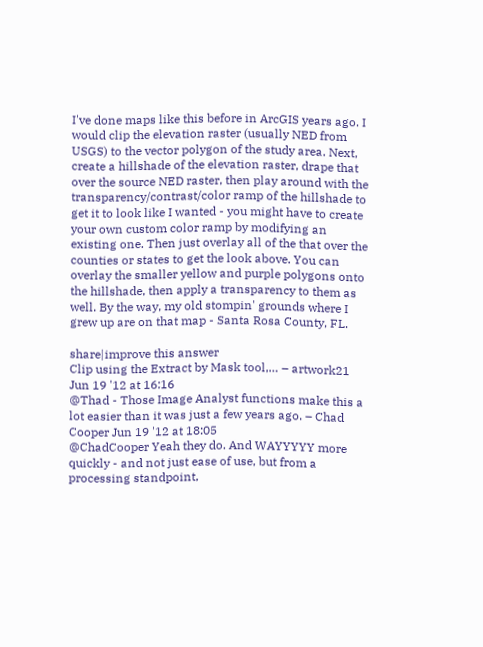I've done maps like this before in ArcGIS years ago. I would clip the elevation raster (usually NED from USGS) to the vector polygon of the study area. Next, create a hillshade of the elevation raster, drape that over the source NED raster, then play around with the transparency/contrast/color ramp of the hillshade to get it to look like I wanted - you might have to create your own custom color ramp by modifying an existing one. Then just overlay all of the that over the counties or states to get the look above. You can overlay the smaller yellow and purple polygons onto the hillshade, then apply a transparency to them as well. By the way, my old stompin' grounds where I grew up are on that map - Santa Rosa County, FL.

share|improve this answer
Clip using the Extract by Mask tool,… – artwork21 Jun 19 '12 at 16:16
@Thad - Those Image Analyst functions make this a lot easier than it was just a few years ago. – Chad Cooper Jun 19 '12 at 18:05
@ChadCooper Yeah they do. And WAYYYYY more quickly - and not just ease of use, but from a processing standpoint,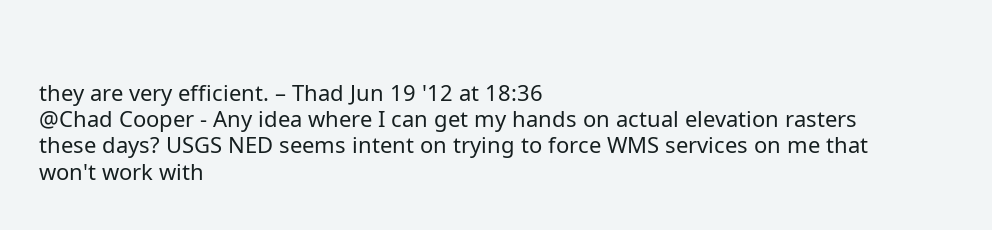they are very efficient. – Thad Jun 19 '12 at 18:36
@Chad Cooper - Any idea where I can get my hands on actual elevation rasters these days? USGS NED seems intent on trying to force WMS services on me that won't work with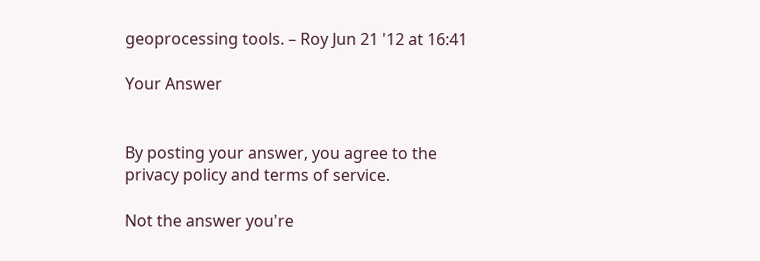geoprocessing tools. – Roy Jun 21 '12 at 16:41

Your Answer


By posting your answer, you agree to the privacy policy and terms of service.

Not the answer you're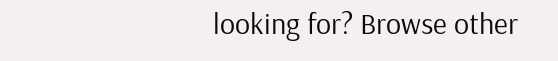looking for? Browse other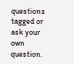questions tagged or ask your own question.